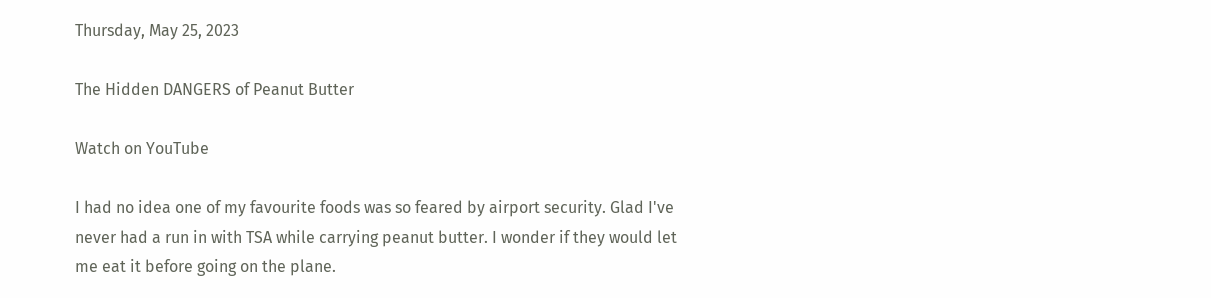Thursday, May 25, 2023

The Hidden DANGERS of Peanut Butter

Watch on YouTube

I had no idea one of my favourite foods was so feared by airport security. Glad I've never had a run in with TSA while carrying peanut butter. I wonder if they would let me eat it before going on the plane.